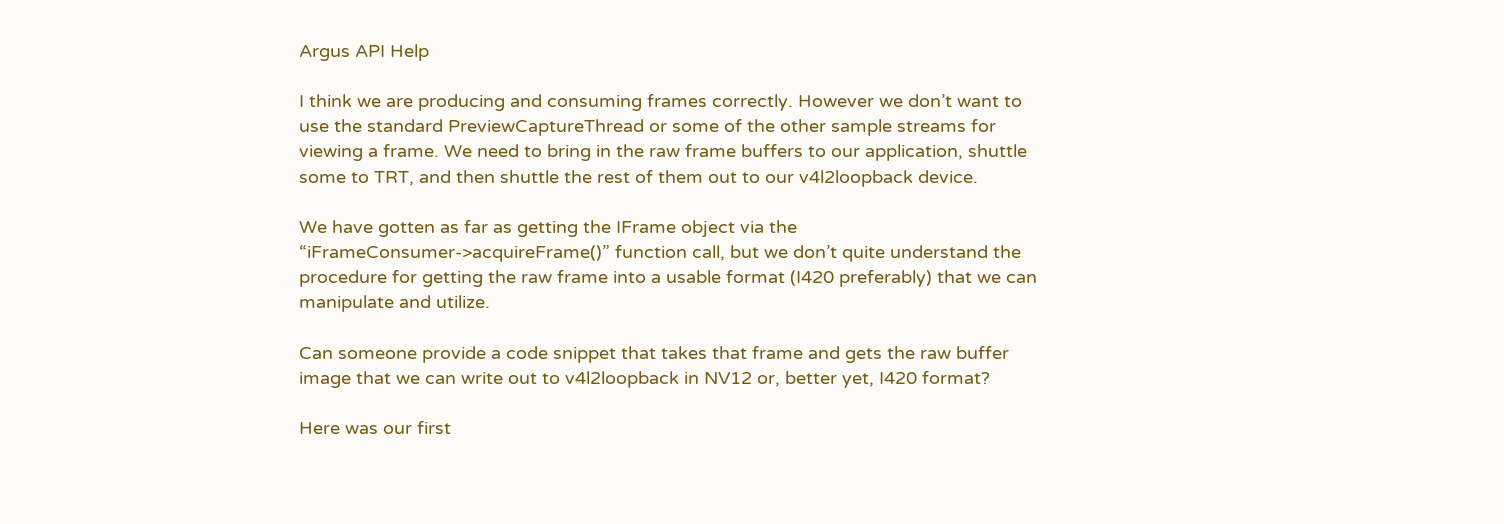Argus API Help

I think we are producing and consuming frames correctly. However we don’t want to use the standard PreviewCaptureThread or some of the other sample streams for viewing a frame. We need to bring in the raw frame buffers to our application, shuttle some to TRT, and then shuttle the rest of them out to our v4l2loopback device.

We have gotten as far as getting the IFrame object via the “iFrameConsumer->acquireFrame()” function call, but we don’t quite understand the procedure for getting the raw frame into a usable format (I420 preferably) that we can manipulate and utilize.

Can someone provide a code snippet that takes that frame and gets the raw buffer image that we can write out to v4l2loopback in NV12 or, better yet, I420 format?

Here was our first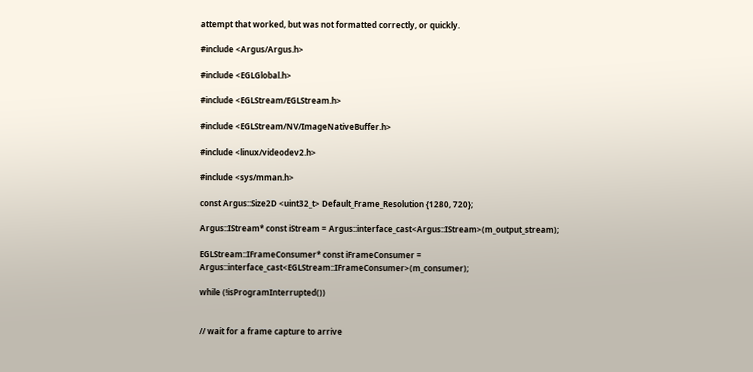attempt that worked, but was not formatted correctly, or quickly.

#include <Argus/Argus.h>

#include <EGLGlobal.h>

#include <EGLStream/EGLStream.h>

#include <EGLStream/NV/ImageNativeBuffer.h>

#include <linux/videodev2.h>

#include <sys/mman.h>

const Argus::Size2D <uint32_t> Default_Frame_Resolution {1280, 720};

Argus::IStream* const iStream = Argus::interface_cast<Argus::IStream>(m_output_stream);

EGLStream::IFrameConsumer* const iFrameConsumer = Argus::interface_cast<EGLStream::IFrameConsumer>(m_consumer);

while (!isProgramInterrupted())


// wait for a frame capture to arrive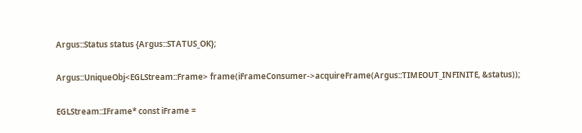Argus::Status status {Argus::STATUS_OK};

Argus::UniqueObj<EGLStream::Frame> frame(iFrameConsumer->acquireFrame(Argus::TIMEOUT_INFINITE, &status));

EGLStream::IFrame* const iFrame =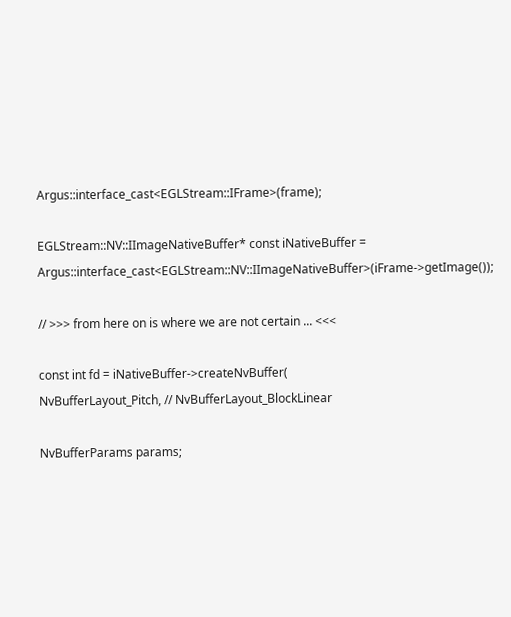Argus::interface_cast<EGLStream::IFrame>(frame);

EGLStream::NV::IImageNativeBuffer* const iNativeBuffer = Argus::interface_cast<EGLStream::NV::IImageNativeBuffer>(iFrame->getImage());

// >>> from here on is where we are not certain ... <<<

const int fd = iNativeBuffer->createNvBuffer(
NvBufferLayout_Pitch, // NvBufferLayout_BlockLinear

NvBufferParams params;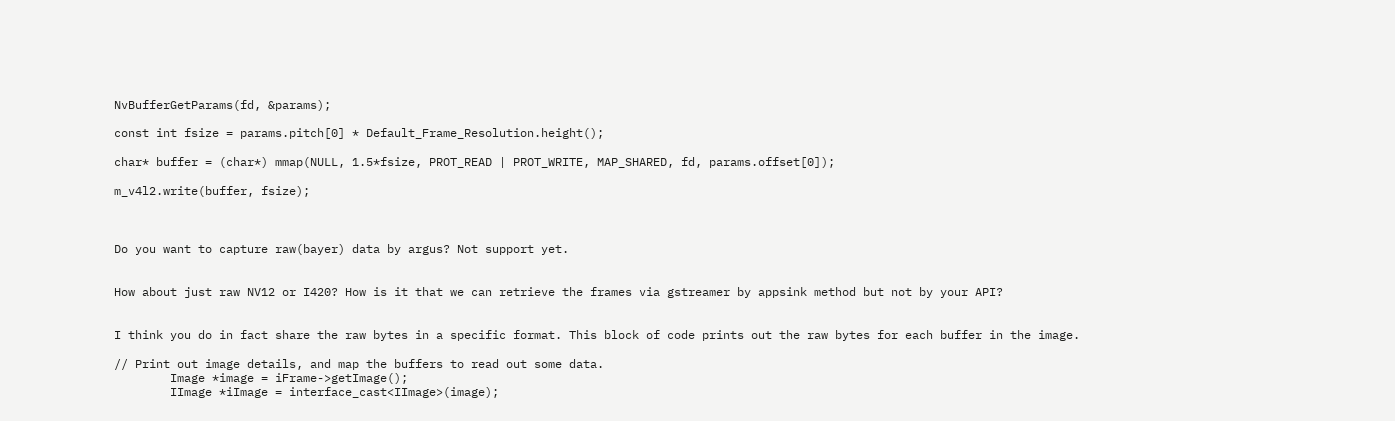NvBufferGetParams(fd, &params);

const int fsize = params.pitch[0] * Default_Frame_Resolution.height();

char* buffer = (char*) mmap(NULL, 1.5*fsize, PROT_READ | PROT_WRITE, MAP_SHARED, fd, params.offset[0]);

m_v4l2.write(buffer, fsize);



Do you want to capture raw(bayer) data by argus? Not support yet.


How about just raw NV12 or I420? How is it that we can retrieve the frames via gstreamer by appsink method but not by your API?


I think you do in fact share the raw bytes in a specific format. This block of code prints out the raw bytes for each buffer in the image.

// Print out image details, and map the buffers to read out some data.
        Image *image = iFrame->getImage();
        IImage *iImage = interface_cast<IImage>(image);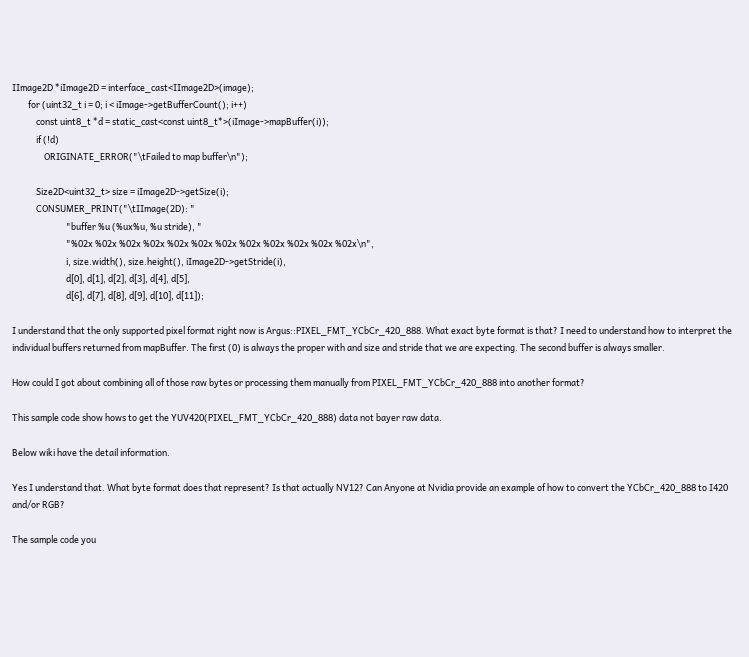IImage2D *iImage2D = interface_cast<IImage2D>(image);
        for (uint32_t i = 0; i < iImage->getBufferCount(); i++)
            const uint8_t *d = static_cast<const uint8_t*>(iImage->mapBuffer(i));
            if (!d)
                ORIGINATE_ERROR("\tFailed to map buffer\n");

            Size2D<uint32_t> size = iImage2D->getSize(i);
            CONSUMER_PRINT("\tIImage(2D): "
                           "buffer %u (%ux%u, %u stride), "
                           "%02x %02x %02x %02x %02x %02x %02x %02x %02x %02x %02x %02x\n",
                           i, size.width(), size.height(), iImage2D->getStride(i),
                           d[0], d[1], d[2], d[3], d[4], d[5],
                           d[6], d[7], d[8], d[9], d[10], d[11]);

I understand that the only supported pixel format right now is Argus::PIXEL_FMT_YCbCr_420_888. What exact byte format is that? I need to understand how to interpret the individual buffers returned from mapBuffer. The first (0) is always the proper with and size and stride that we are expecting. The second buffer is always smaller.

How could I got about combining all of those raw bytes or processing them manually from PIXEL_FMT_YCbCr_420_888 into another format?

This sample code show hows to get the YUV420(PIXEL_FMT_YCbCr_420_888) data not bayer raw data.

Below wiki have the detail information.

Yes I understand that. What byte format does that represent? Is that actually NV12? Can Anyone at Nvidia provide an example of how to convert the YCbCr_420_888 to I420 and/or RGB?

The sample code you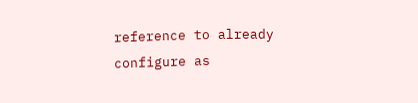reference to already configure as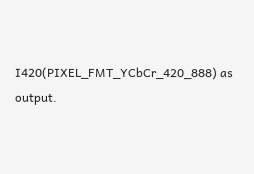I420(PIXEL_FMT_YCbCr_420_888) as output.